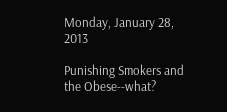Monday, January 28, 2013

Punishing Smokers and the Obese--what?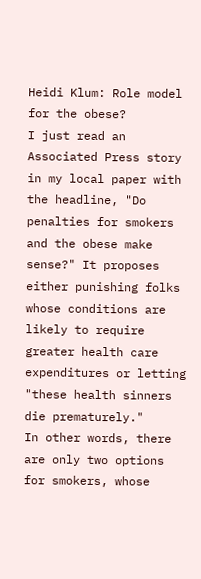Heidi Klum: Role model for the obese?
I just read an Associated Press story in my local paper with the headline, "Do penalties for smokers and the obese make sense?" It proposes either punishing folks whose conditions are likely to require greater health care expenditures or letting "these health sinners die prematurely."
In other words, there are only two options for smokers, whose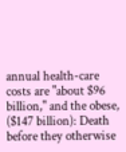annual health-care costs are "about $96 billion," and the obese, ($147 billion): Death before they otherwise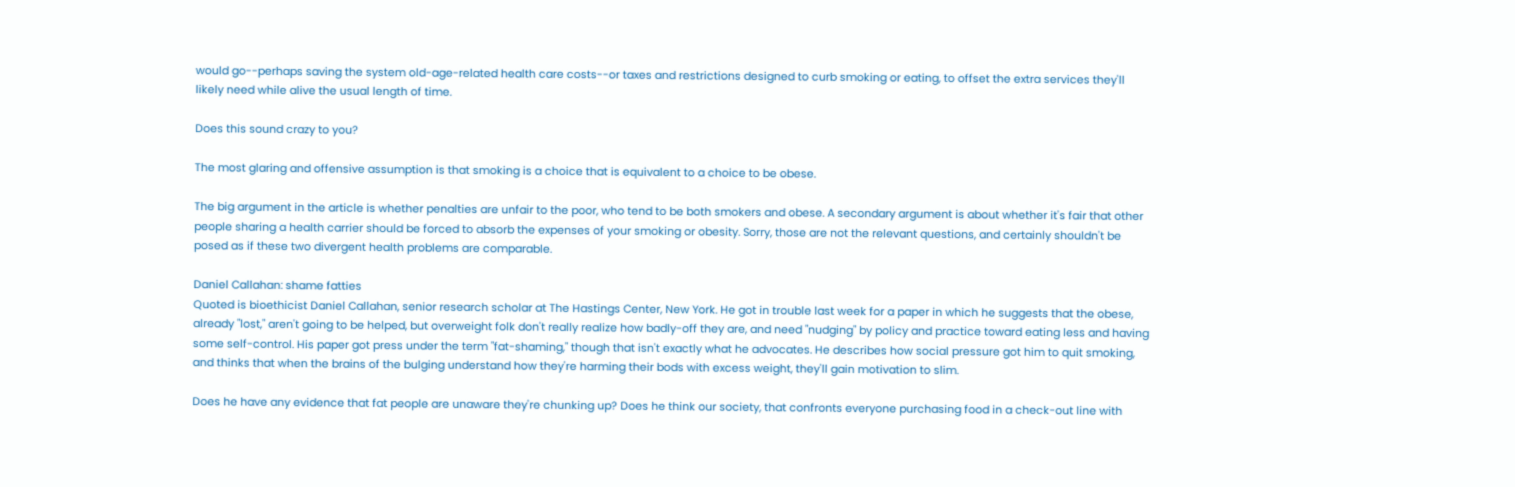would go--perhaps saving the system old-age-related health care costs--or taxes and restrictions designed to curb smoking or eating, to offset the extra services they'll likely need while alive the usual length of time.

Does this sound crazy to you?

The most glaring and offensive assumption is that smoking is a choice that is equivalent to a choice to be obese.

The big argument in the article is whether penalties are unfair to the poor, who tend to be both smokers and obese. A secondary argument is about whether it's fair that other people sharing a health carrier should be forced to absorb the expenses of your smoking or obesity. Sorry, those are not the relevant questions, and certainly shouldn't be posed as if these two divergent health problems are comparable.

Daniel Callahan: shame fatties
Quoted is bioethicist Daniel Callahan, senior research scholar at The Hastings Center, New York. He got in trouble last week for a paper in which he suggests that the obese, already "lost," aren't going to be helped, but overweight folk don't really realize how badly-off they are, and need "nudging" by policy and practice toward eating less and having some self-control. His paper got press under the term "fat-shaming," though that isn't exactly what he advocates. He describes how social pressure got him to quit smoking, and thinks that when the brains of the bulging understand how they're harming their bods with excess weight, they'll gain motivation to slim.

Does he have any evidence that fat people are unaware they're chunking up? Does he think our society, that confronts everyone purchasing food in a check-out line with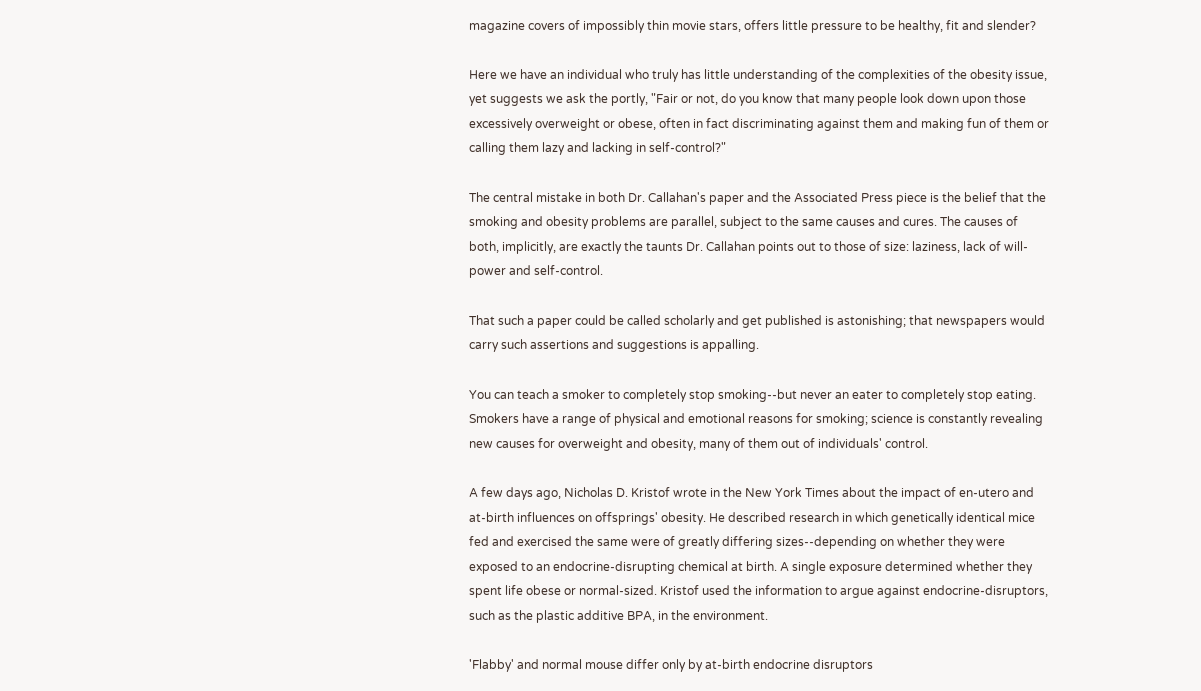magazine covers of impossibly thin movie stars, offers little pressure to be healthy, fit and slender?

Here we have an individual who truly has little understanding of the complexities of the obesity issue, yet suggests we ask the portly, "Fair or not, do you know that many people look down upon those excessively overweight or obese, often in fact discriminating against them and making fun of them or calling them lazy and lacking in self-control?"

The central mistake in both Dr. Callahan's paper and the Associated Press piece is the belief that the smoking and obesity problems are parallel, subject to the same causes and cures. The causes of both, implicitly, are exactly the taunts Dr. Callahan points out to those of size: laziness, lack of will-power and self-control.

That such a paper could be called scholarly and get published is astonishing; that newspapers would carry such assertions and suggestions is appalling.

You can teach a smoker to completely stop smoking--but never an eater to completely stop eating. Smokers have a range of physical and emotional reasons for smoking; science is constantly revealing new causes for overweight and obesity, many of them out of individuals' control.

A few days ago, Nicholas D. Kristof wrote in the New York Times about the impact of en-utero and at-birth influences on offsprings' obesity. He described research in which genetically identical mice fed and exercised the same were of greatly differing sizes--depending on whether they were exposed to an endocrine-disrupting chemical at birth. A single exposure determined whether they spent life obese or normal-sized. Kristof used the information to argue against endocrine-disruptors, such as the plastic additive BPA, in the environment.

'Flabby' and normal mouse differ only by at-birth endocrine disruptors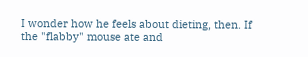I wonder how he feels about dieting, then. If the "flabby" mouse ate and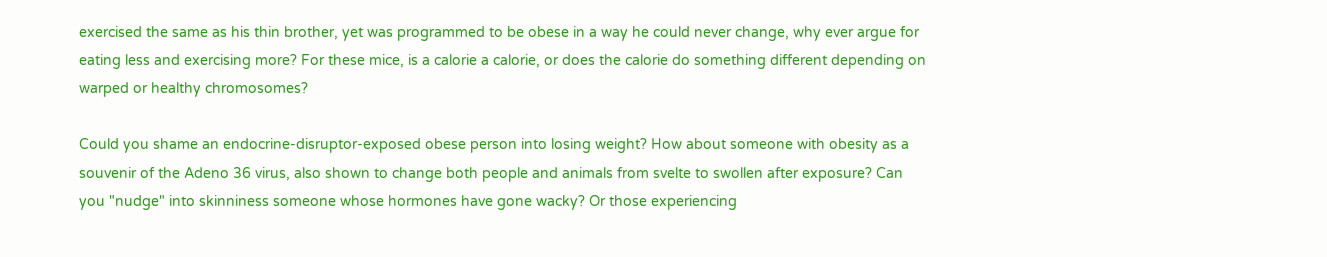exercised the same as his thin brother, yet was programmed to be obese in a way he could never change, why ever argue for eating less and exercising more? For these mice, is a calorie a calorie, or does the calorie do something different depending on warped or healthy chromosomes?

Could you shame an endocrine-disruptor-exposed obese person into losing weight? How about someone with obesity as a souvenir of the Adeno 36 virus, also shown to change both people and animals from svelte to swollen after exposure? Can you "nudge" into skinniness someone whose hormones have gone wacky? Or those experiencing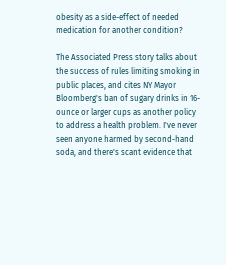obesity as a side-effect of needed medication for another condition?

The Associated Press story talks about the success of rules limiting smoking in public places, and cites NY Mayor Bloomberg's ban of sugary drinks in 16-ounce or larger cups as another policy to address a health problem. I've never seen anyone harmed by second-hand soda, and there's scant evidence that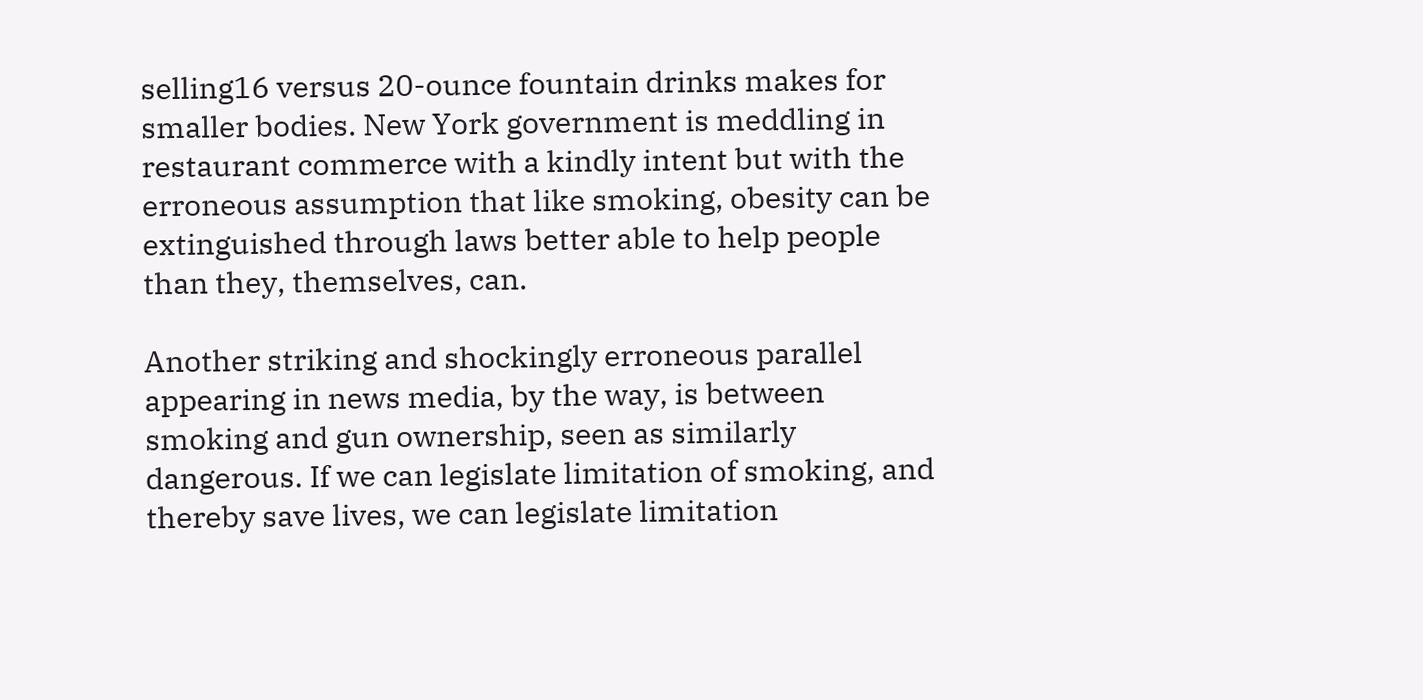selling16 versus 20-ounce fountain drinks makes for smaller bodies. New York government is meddling in restaurant commerce with a kindly intent but with the erroneous assumption that like smoking, obesity can be extinguished through laws better able to help people than they, themselves, can.

Another striking and shockingly erroneous parallel appearing in news media, by the way, is between smoking and gun ownership, seen as similarly dangerous. If we can legislate limitation of smoking, and thereby save lives, we can legislate limitation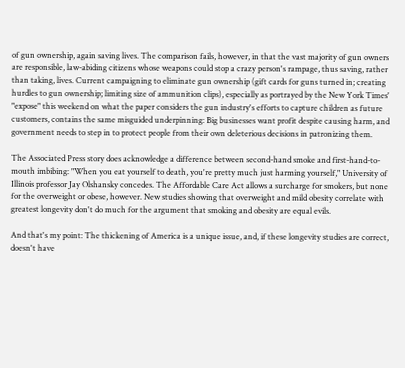of gun ownership, again saving lives. The comparison fails, however, in that the vast majority of gun owners are responsible, law-abiding citizens whose weapons could stop a crazy person's rampage, thus saving, rather than taking, lives. Current campaigning to eliminate gun ownership (gift cards for guns turned in; creating hurdles to gun ownership; limiting size of ammunition clips), especially as portrayed by the New York Times' "expose" this weekend on what the paper considers the gun industry's efforts to capture children as future customers, contains the same misguided underpinning: Big businesses want profit despite causing harm, and government needs to step in to protect people from their own deleterious decisions in patronizing them.

The Associated Press story does acknowledge a difference between second-hand smoke and first-hand-to-mouth imbibing: "When you eat yourself to death, you're pretty much just harming yourself," University of Illinois professor Jay Olshansky concedes. The Affordable Care Act allows a surcharge for smokers, but none for the overweight or obese, however. New studies showing that overweight and mild obesity correlate with greatest longevity don't do much for the argument that smoking and obesity are equal evils.

And that's my point: The thickening of America is a unique issue, and, if these longevity studies are correct, doesn't have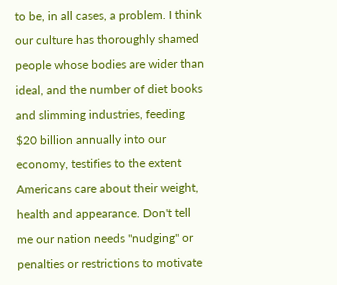to be, in all cases, a problem. I think our culture has thoroughly shamed people whose bodies are wider than ideal, and the number of diet books and slimming industries, feeding $20 billion annually into our economy, testifies to the extent Americans care about their weight, health and appearance. Don't tell me our nation needs "nudging" or penalties or restrictions to motivate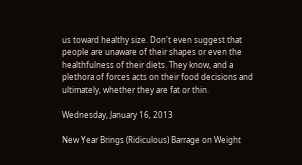us toward healthy size. Don't even suggest that people are unaware of their shapes or even the healthfulness of their diets. They know, and a plethora of forces acts on their food decisions and ultimately, whether they are fat or thin.

Wednesday, January 16, 2013

New Year Brings (Ridiculous) Barrage on Weight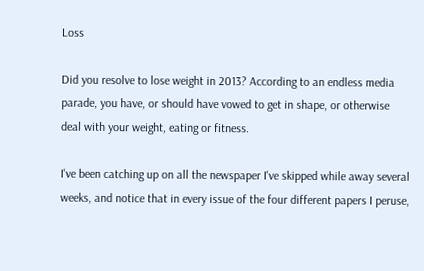Loss

Did you resolve to lose weight in 2013? According to an endless media parade, you have, or should have vowed to get in shape, or otherwise deal with your weight, eating or fitness.

I've been catching up on all the newspaper I've skipped while away several weeks, and notice that in every issue of the four different papers I peruse,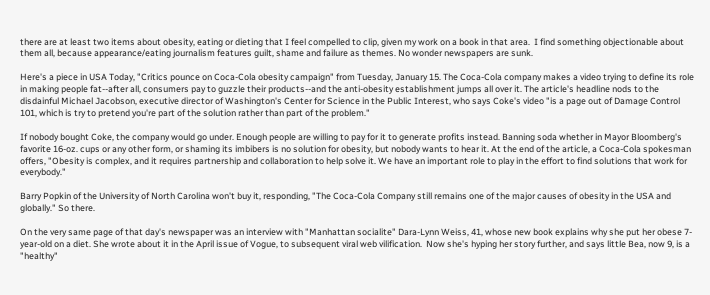there are at least two items about obesity, eating or dieting that I feel compelled to clip, given my work on a book in that area.  I find something objectionable about them all, because appearance/eating journalism features guilt, shame and failure as themes. No wonder newspapers are sunk.

Here's a piece in USA Today, "Critics pounce on Coca-Cola obesity campaign" from Tuesday, January 15. The Coca-Cola company makes a video trying to define its role in making people fat--after all, consumers pay to guzzle their products--and the anti-obesity establishment jumps all over it. The article's headline nods to the disdainful Michael Jacobson, executive director of Washington's Center for Science in the Public Interest, who says Coke's video "is a page out of Damage Control 101, which is try to pretend you're part of the solution rather than part of the problem."

If nobody bought Coke, the company would go under. Enough people are willing to pay for it to generate profits instead. Banning soda whether in Mayor Bloomberg's favorite 16-oz. cups or any other form, or shaming its imbibers is no solution for obesity, but nobody wants to hear it. At the end of the article, a Coca-Cola spokesman offers, "Obesity is complex, and it requires partnership and collaboration to help solve it. We have an important role to play in the effort to find solutions that work for everybody."

Barry Popkin of the University of North Carolina won't buy it, responding, "The Coca-Cola Company still remains one of the major causes of obesity in the USA and globally." So there.

On the very same page of that day's newspaper was an interview with "Manhattan socialite" Dara-Lynn Weiss, 41, whose new book explains why she put her obese 7-year-old on a diet. She wrote about it in the April issue of Vogue, to subsequent viral web vilification.  Now she's hyping her story further, and says little Bea, now 9, is a "healthy"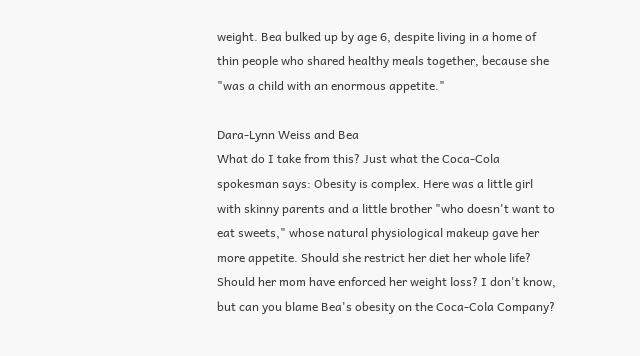weight. Bea bulked up by age 6, despite living in a home of thin people who shared healthy meals together, because she "was a child with an enormous appetite."

Dara-Lynn Weiss and Bea
What do I take from this? Just what the Coca-Cola spokesman says: Obesity is complex. Here was a little girl with skinny parents and a little brother "who doesn't want to eat sweets," whose natural physiological makeup gave her more appetite. Should she restrict her diet her whole life? Should her mom have enforced her weight loss? I don't know, but can you blame Bea's obesity on the Coca-Cola Company?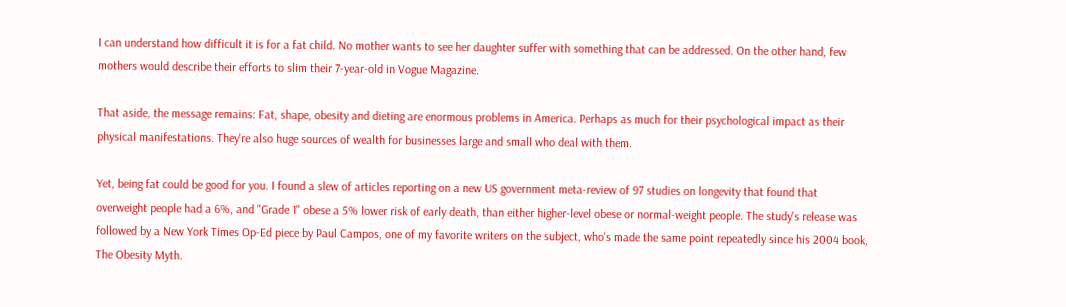I can understand how difficult it is for a fat child. No mother wants to see her daughter suffer with something that can be addressed. On the other hand, few mothers would describe their efforts to slim their 7-year-old in Vogue Magazine.

That aside, the message remains: Fat, shape, obesity and dieting are enormous problems in America. Perhaps as much for their psychological impact as their physical manifestations. They're also huge sources of wealth for businesses large and small who deal with them.

Yet, being fat could be good for you. I found a slew of articles reporting on a new US government meta-review of 97 studies on longevity that found that overweight people had a 6%, and "Grade 1" obese a 5% lower risk of early death, than either higher-level obese or normal-weight people. The study's release was followed by a New York Times Op-Ed piece by Paul Campos, one of my favorite writers on the subject, who's made the same point repeatedly since his 2004 book, The Obesity Myth.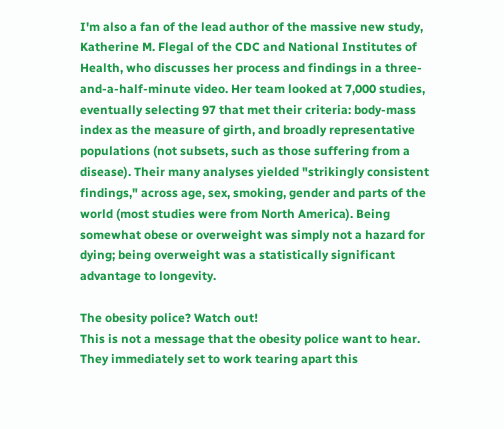I'm also a fan of the lead author of the massive new study, Katherine M. Flegal of the CDC and National Institutes of Health, who discusses her process and findings in a three-and-a-half-minute video. Her team looked at 7,000 studies, eventually selecting 97 that met their criteria: body-mass index as the measure of girth, and broadly representative populations (not subsets, such as those suffering from a disease). Their many analyses yielded "strikingly consistent findings," across age, sex, smoking, gender and parts of the world (most studies were from North America). Being somewhat obese or overweight was simply not a hazard for dying; being overweight was a statistically significant advantage to longevity.

The obesity police? Watch out!
This is not a message that the obesity police want to hear. They immediately set to work tearing apart this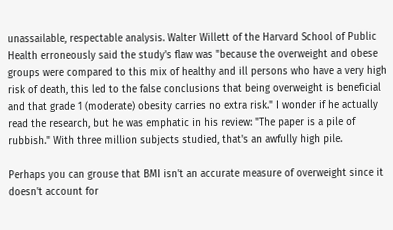unassailable, respectable analysis. Walter Willett of the Harvard School of Public Health erroneously said the study's flaw was "because the overweight and obese groups were compared to this mix of healthy and ill persons who have a very high risk of death, this led to the false conclusions that being overweight is beneficial and that grade 1 (moderate) obesity carries no extra risk." I wonder if he actually read the research, but he was emphatic in his review: "The paper is a pile of rubbish." With three million subjects studied, that's an awfully high pile.

Perhaps you can grouse that BMI isn't an accurate measure of overweight since it doesn't account for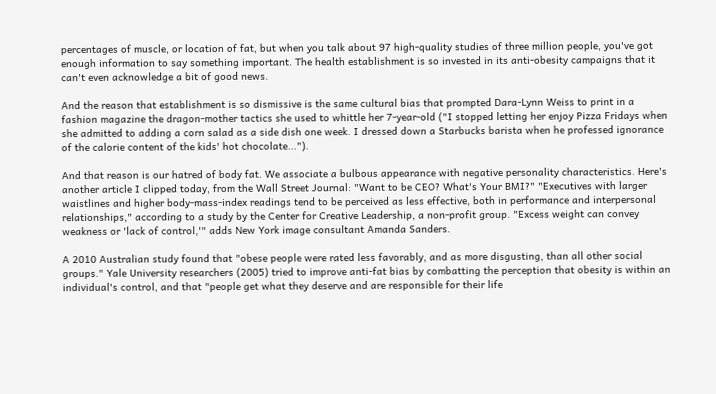percentages of muscle, or location of fat, but when you talk about 97 high-quality studies of three million people, you've got enough information to say something important. The health establishment is so invested in its anti-obesity campaigns that it can't even acknowledge a bit of good news.

And the reason that establishment is so dismissive is the same cultural bias that prompted Dara-Lynn Weiss to print in a fashion magazine the dragon-mother tactics she used to whittle her 7-year-old ("I stopped letting her enjoy Pizza Fridays when she admitted to adding a corn salad as a side dish one week. I dressed down a Starbucks barista when he professed ignorance of the calorie content of the kids' hot chocolate...").

And that reason is our hatred of body fat. We associate a bulbous appearance with negative personality characteristics. Here's another article I clipped today, from the Wall Street Journal: "Want to be CEO? What's Your BMI?" "Executives with larger waistlines and higher body-mass-index readings tend to be perceived as less effective, both in performance and interpersonal relationships," according to a study by the Center for Creative Leadership, a non-profit group. "Excess weight can convey weakness or 'lack of control,'" adds New York image consultant Amanda Sanders.

A 2010 Australian study found that "obese people were rated less favorably, and as more disgusting, than all other social groups." Yale University researchers (2005) tried to improve anti-fat bias by combatting the perception that obesity is within an individual's control, and that "people get what they deserve and are responsible for their life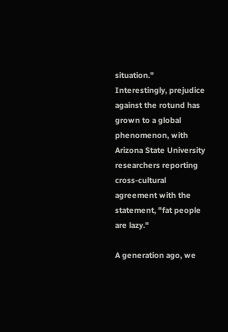situation." Interestingly, prejudice against the rotund has grown to a global phenomenon, with Arizona State University researchers reporting cross-cultural agreement with the statement, "fat people are lazy."

A generation ago, we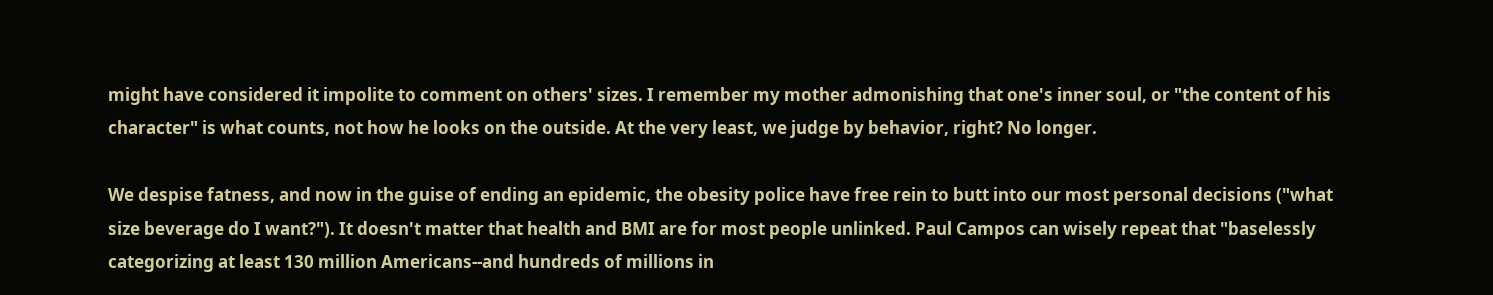might have considered it impolite to comment on others' sizes. I remember my mother admonishing that one's inner soul, or "the content of his character" is what counts, not how he looks on the outside. At the very least, we judge by behavior, right? No longer.

We despise fatness, and now in the guise of ending an epidemic, the obesity police have free rein to butt into our most personal decisions ("what size beverage do I want?"). It doesn't matter that health and BMI are for most people unlinked. Paul Campos can wisely repeat that "baselessly categorizing at least 130 million Americans--and hundreds of millions in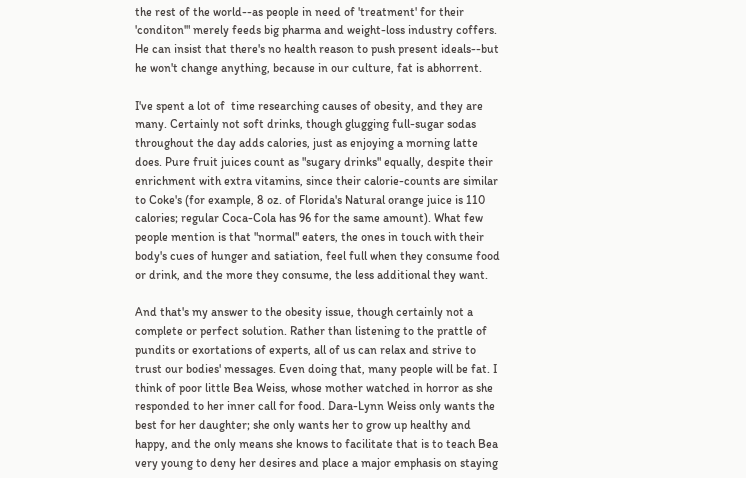the rest of the world--as people in need of 'treatment' for their 'conditon'" merely feeds big pharma and weight-loss industry coffers. He can insist that there's no health reason to push present ideals--but he won't change anything, because in our culture, fat is abhorrent.

I've spent a lot of  time researching causes of obesity, and they are many. Certainly not soft drinks, though glugging full-sugar sodas throughout the day adds calories, just as enjoying a morning latte does. Pure fruit juices count as "sugary drinks" equally, despite their enrichment with extra vitamins, since their calorie-counts are similar to Coke's (for example, 8 oz. of Florida's Natural orange juice is 110 calories; regular Coca-Cola has 96 for the same amount). What few people mention is that "normal" eaters, the ones in touch with their body's cues of hunger and satiation, feel full when they consume food or drink, and the more they consume, the less additional they want.

And that's my answer to the obesity issue, though certainly not a complete or perfect solution. Rather than listening to the prattle of pundits or exortations of experts, all of us can relax and strive to trust our bodies' messages. Even doing that, many people will be fat. I think of poor little Bea Weiss, whose mother watched in horror as she responded to her inner call for food. Dara-Lynn Weiss only wants the best for her daughter; she only wants her to grow up healthy and happy, and the only means she knows to facilitate that is to teach Bea very young to deny her desires and place a major emphasis on staying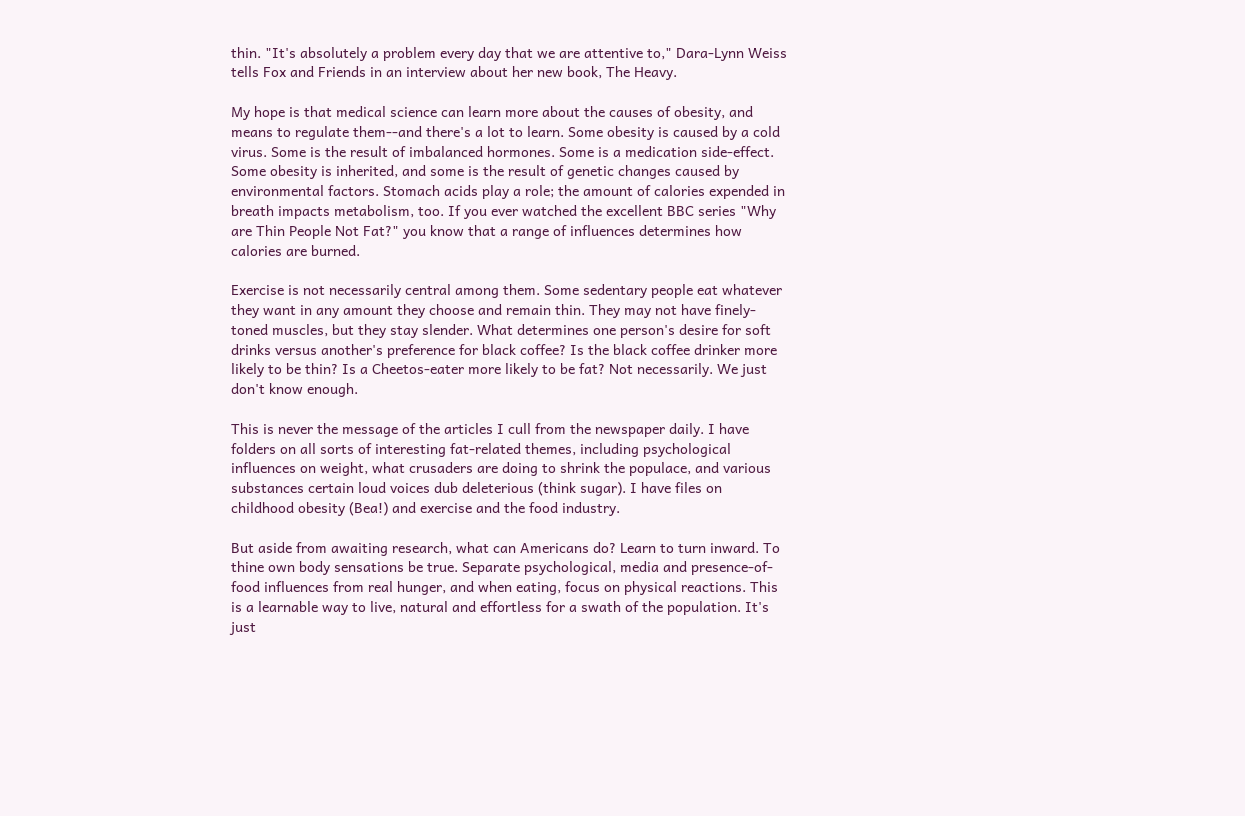thin. "It's absolutely a problem every day that we are attentive to," Dara-Lynn Weiss tells Fox and Friends in an interview about her new book, The Heavy.

My hope is that medical science can learn more about the causes of obesity, and means to regulate them--and there's a lot to learn. Some obesity is caused by a cold virus. Some is the result of imbalanced hormones. Some is a medication side-effect. Some obesity is inherited, and some is the result of genetic changes caused by environmental factors. Stomach acids play a role; the amount of calories expended in breath impacts metabolism, too. If you ever watched the excellent BBC series "Why are Thin People Not Fat?" you know that a range of influences determines how calories are burned.

Exercise is not necessarily central among them. Some sedentary people eat whatever they want in any amount they choose and remain thin. They may not have finely-toned muscles, but they stay slender. What determines one person's desire for soft drinks versus another's preference for black coffee? Is the black coffee drinker more likely to be thin? Is a Cheetos-eater more likely to be fat? Not necessarily. We just don't know enough.

This is never the message of the articles I cull from the newspaper daily. I have folders on all sorts of interesting fat-related themes, including psychological influences on weight, what crusaders are doing to shrink the populace, and various substances certain loud voices dub deleterious (think sugar). I have files on childhood obesity (Bea!) and exercise and the food industry.

But aside from awaiting research, what can Americans do? Learn to turn inward. To thine own body sensations be true. Separate psychological, media and presence-of-food influences from real hunger, and when eating, focus on physical reactions. This is a learnable way to live, natural and effortless for a swath of the population. It's just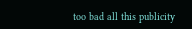too bad all this publicity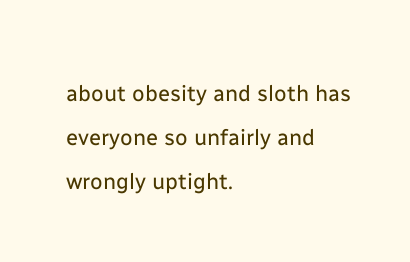about obesity and sloth has everyone so unfairly and wrongly uptight.